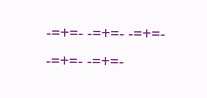-=+=- -=+=- -=+=- -=+=- -=+=-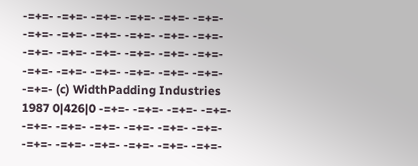-=+=- -=+=- -=+=- -=+=- -=+=- -=+=- -=+=- -=+=- -=+=- -=+=- -=+=- -=+=- -=+=- -=+=- -=+=- -=+=- -=+=- -=+=- -=+=- -=+=- -=+=- -=+=- -=+=- -=+=- -=+=- (c) WidthPadding Industries 1987 0|426|0 -=+=- -=+=- -=+=- -=+=- -=+=- -=+=- -=+=- -=+=- -=+=- -=+=- -=+=- -=+=- -=+=- -=+=- -=+=- -=+=-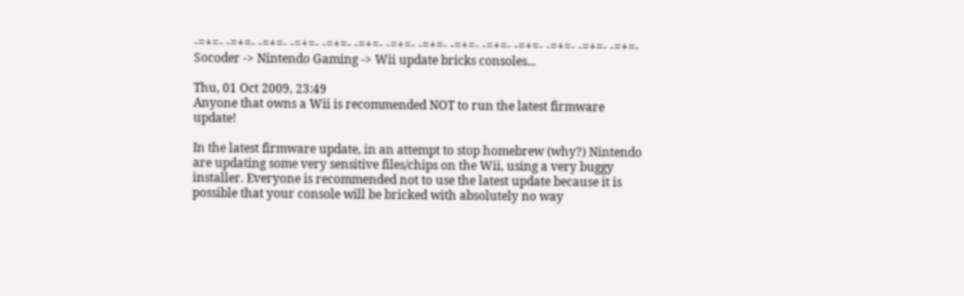-=+=- -=+=- -=+=- -=+=- -=+=- -=+=- -=+=- -=+=- -=+=- -=+=- -=+=- -=+=- -=+=- -=+=-
Socoder -> Nintendo Gaming -> Wii update bricks consoles...

Thu, 01 Oct 2009, 23:49
Anyone that owns a Wii is recommended NOT to run the latest firmware update!

In the latest firmware update, in an attempt to stop homebrew (why?) Nintendo are updating some very sensitive files/chips on the Wii, using a very buggy installer. Everyone is recommended not to use the latest update because it is possible that your console will be bricked with absolutely no way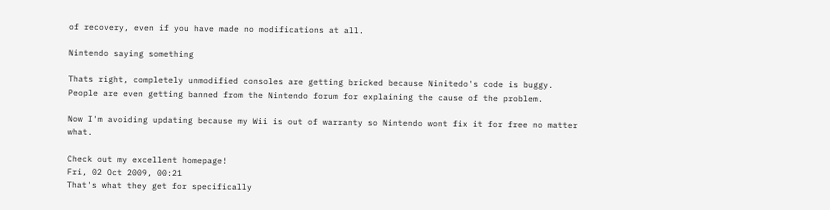of recovery, even if you have made no modifications at all.

Nintendo saying something

Thats right, completely unmodified consoles are getting bricked because Ninitedo's code is buggy.
People are even getting banned from the Nintendo forum for explaining the cause of the problem.

Now I'm avoiding updating because my Wii is out of warranty so Nintendo wont fix it for free no matter what.

Check out my excellent homepage!
Fri, 02 Oct 2009, 00:21
That's what they get for specifically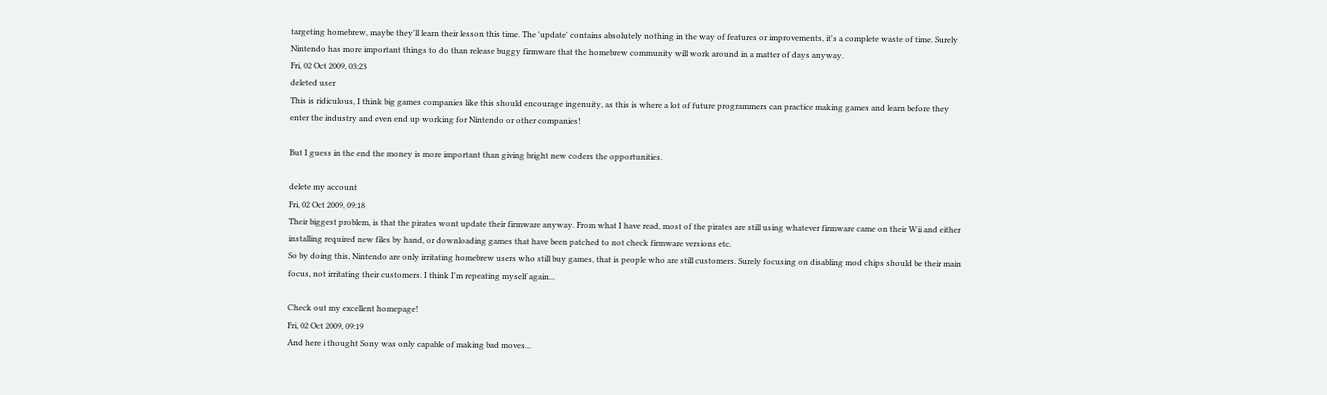targeting homebrew, maybe they'll learn their lesson this time. The 'update' contains absolutely nothing in the way of features or improvements, it's a complete waste of time. Surely Nintendo has more important things to do than release buggy firmware that the homebrew community will work around in a matter of days anyway.
Fri, 02 Oct 2009, 03:23
deleted user
This is ridiculous, I think big games companies like this should encourage ingenuity, as this is where a lot of future programmers can practice making games and learn before they enter the industry and even end up working for Nintendo or other companies!

But I guess in the end the money is more important than giving bright new coders the opportunities.

delete my account
Fri, 02 Oct 2009, 09:18
Their biggest problem, is that the pirates wont update their firmware anyway. From what I have read, most of the pirates are still using whatever firmware came on their Wii and either installing required new files by hand, or downloading games that have been patched to not check firmware versions etc.
So by doing this, Nintendo are only irritating homebrew users who still buy games, that is people who are still customers. Surely focusing on disabling mod chips should be their main focus, not irritating their customers. I think I'm repeating myself again...

Check out my excellent homepage!
Fri, 02 Oct 2009, 09:19
And here i thought Sony was only capable of making bad moves...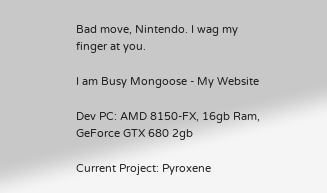Bad move, Nintendo. I wag my finger at you.

I am Busy Mongoose - My Website

Dev PC: AMD 8150-FX, 16gb Ram, GeForce GTX 680 2gb

Current Project: Pyroxene